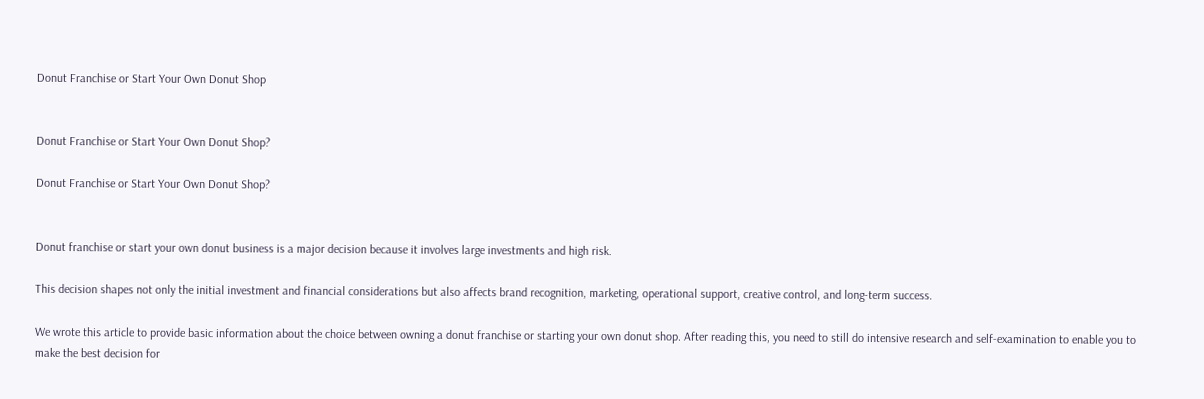Donut Franchise or Start Your Own Donut Shop


Donut Franchise or Start Your Own Donut Shop?

Donut Franchise or Start Your Own Donut Shop?


Donut franchise or start your own donut business is a major decision because it involves large investments and high risk.

This decision shapes not only the initial investment and financial considerations but also affects brand recognition, marketing, operational support, creative control, and long-term success.

We wrote this article to provide basic information about the choice between owning a donut franchise or starting your own donut shop. After reading this, you need to still do intensive research and self-examination to enable you to make the best decision for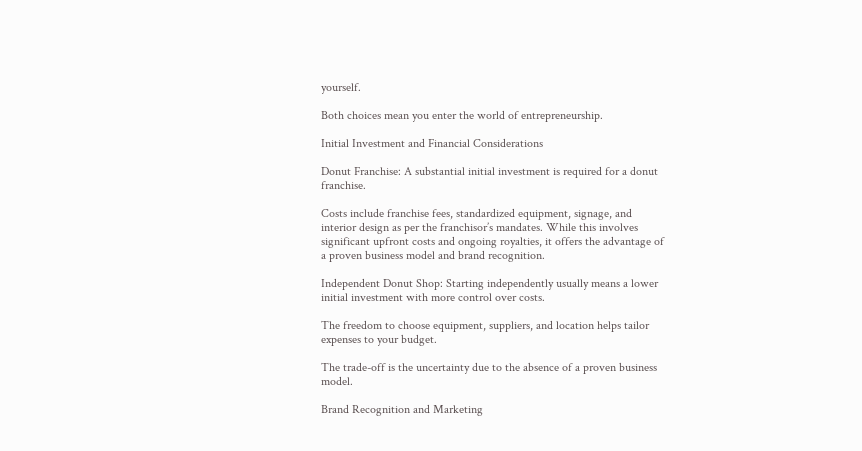yourself.

Both choices mean you enter the world of entrepreneurship.

Initial Investment and Financial Considerations

Donut Franchise: A substantial initial investment is required for a donut franchise.

Costs include franchise fees, standardized equipment, signage, and interior design as per the franchisor’s mandates. While this involves significant upfront costs and ongoing royalties, it offers the advantage of a proven business model and brand recognition.

Independent Donut Shop: Starting independently usually means a lower initial investment with more control over costs.

The freedom to choose equipment, suppliers, and location helps tailor expenses to your budget.

The trade-off is the uncertainty due to the absence of a proven business model.

Brand Recognition and Marketing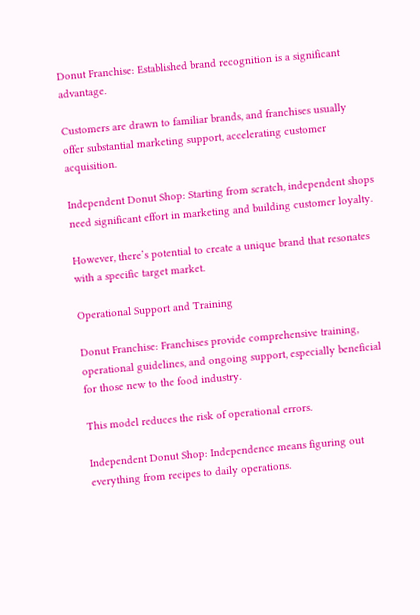Donut Franchise: Established brand recognition is a significant advantage.

Customers are drawn to familiar brands, and franchises usually offer substantial marketing support, accelerating customer acquisition.

Independent Donut Shop: Starting from scratch, independent shops need significant effort in marketing and building customer loyalty.

However, there’s potential to create a unique brand that resonates with a specific target market.

Operational Support and Training

Donut Franchise: Franchises provide comprehensive training, operational guidelines, and ongoing support, especially beneficial for those new to the food industry.

This model reduces the risk of operational errors.

Independent Donut Shop: Independence means figuring out everything from recipes to daily operations.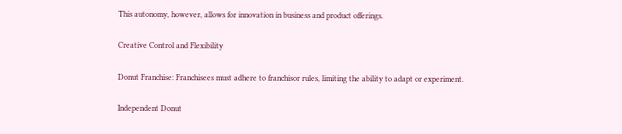This autonomy, however, allows for innovation in business and product offerings.

Creative Control and Flexibility

Donut Franchise: Franchisees must adhere to franchisor rules, limiting the ability to adapt or experiment.

Independent Donut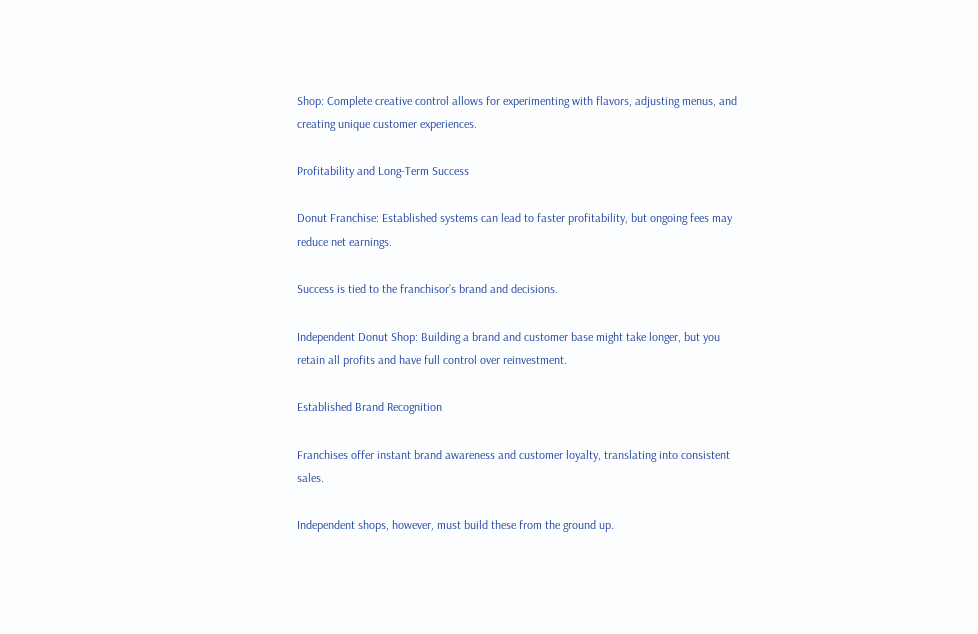Shop: Complete creative control allows for experimenting with flavors, adjusting menus, and creating unique customer experiences.

Profitability and Long-Term Success

Donut Franchise: Established systems can lead to faster profitability, but ongoing fees may reduce net earnings.

Success is tied to the franchisor’s brand and decisions.

Independent Donut Shop: Building a brand and customer base might take longer, but you retain all profits and have full control over reinvestment.

Established Brand Recognition

Franchises offer instant brand awareness and customer loyalty, translating into consistent sales.

Independent shops, however, must build these from the ground up.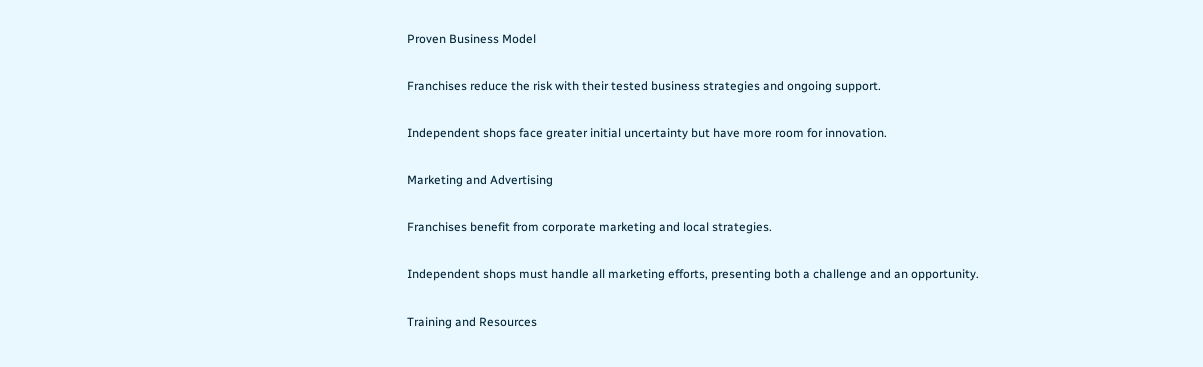Proven Business Model

Franchises reduce the risk with their tested business strategies and ongoing support.

Independent shops face greater initial uncertainty but have more room for innovation.

Marketing and Advertising

Franchises benefit from corporate marketing and local strategies.

Independent shops must handle all marketing efforts, presenting both a challenge and an opportunity.

Training and Resources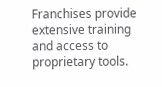Franchises provide extensive training and access to proprietary tools.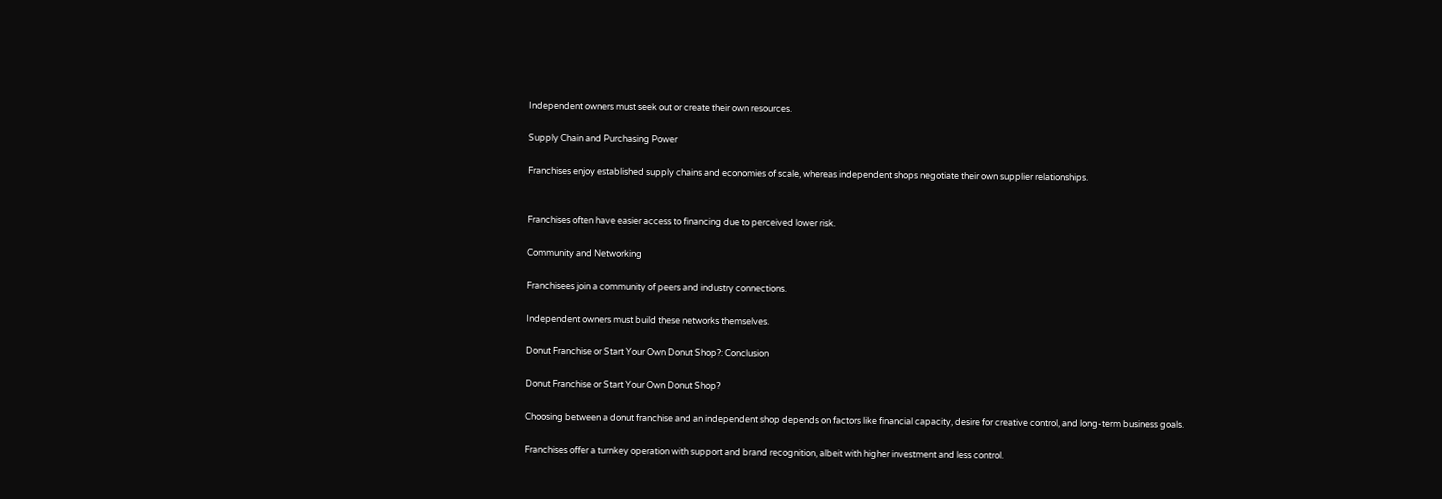Independent owners must seek out or create their own resources.

Supply Chain and Purchasing Power

Franchises enjoy established supply chains and economies of scale, whereas independent shops negotiate their own supplier relationships.


Franchises often have easier access to financing due to perceived lower risk.

Community and Networking

Franchisees join a community of peers and industry connections.

Independent owners must build these networks themselves.

Donut Franchise or Start Your Own Donut Shop?: Conclusion

Donut Franchise or Start Your Own Donut Shop?

Choosing between a donut franchise and an independent shop depends on factors like financial capacity, desire for creative control, and long-term business goals.

Franchises offer a turnkey operation with support and brand recognition, albeit with higher investment and less control.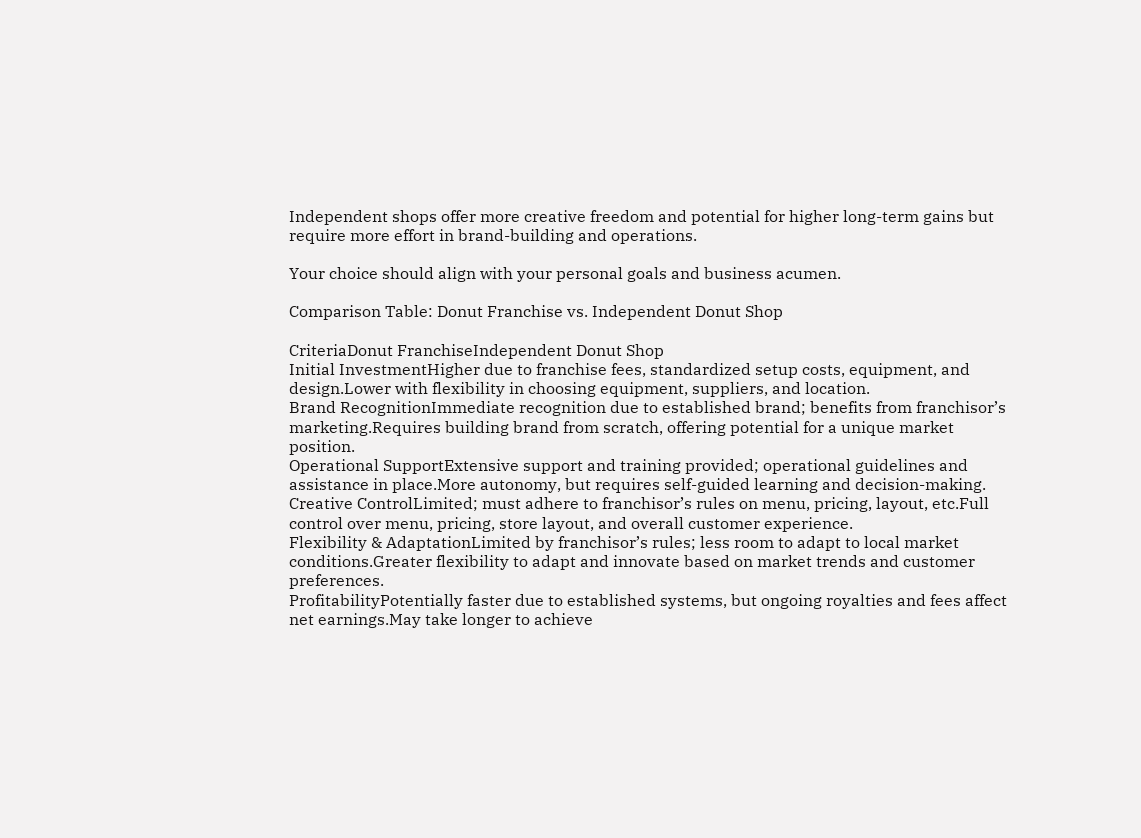Independent shops offer more creative freedom and potential for higher long-term gains but require more effort in brand-building and operations.

Your choice should align with your personal goals and business acumen.

Comparison Table: Donut Franchise vs. Independent Donut Shop

CriteriaDonut FranchiseIndependent Donut Shop
Initial InvestmentHigher due to franchise fees, standardized setup costs, equipment, and design.Lower with flexibility in choosing equipment, suppliers, and location.
Brand RecognitionImmediate recognition due to established brand; benefits from franchisor’s marketing.Requires building brand from scratch, offering potential for a unique market position.
Operational SupportExtensive support and training provided; operational guidelines and assistance in place.More autonomy, but requires self-guided learning and decision-making.
Creative ControlLimited; must adhere to franchisor’s rules on menu, pricing, layout, etc.Full control over menu, pricing, store layout, and overall customer experience.
Flexibility & AdaptationLimited by franchisor’s rules; less room to adapt to local market conditions.Greater flexibility to adapt and innovate based on market trends and customer preferences.
ProfitabilityPotentially faster due to established systems, but ongoing royalties and fees affect net earnings.May take longer to achieve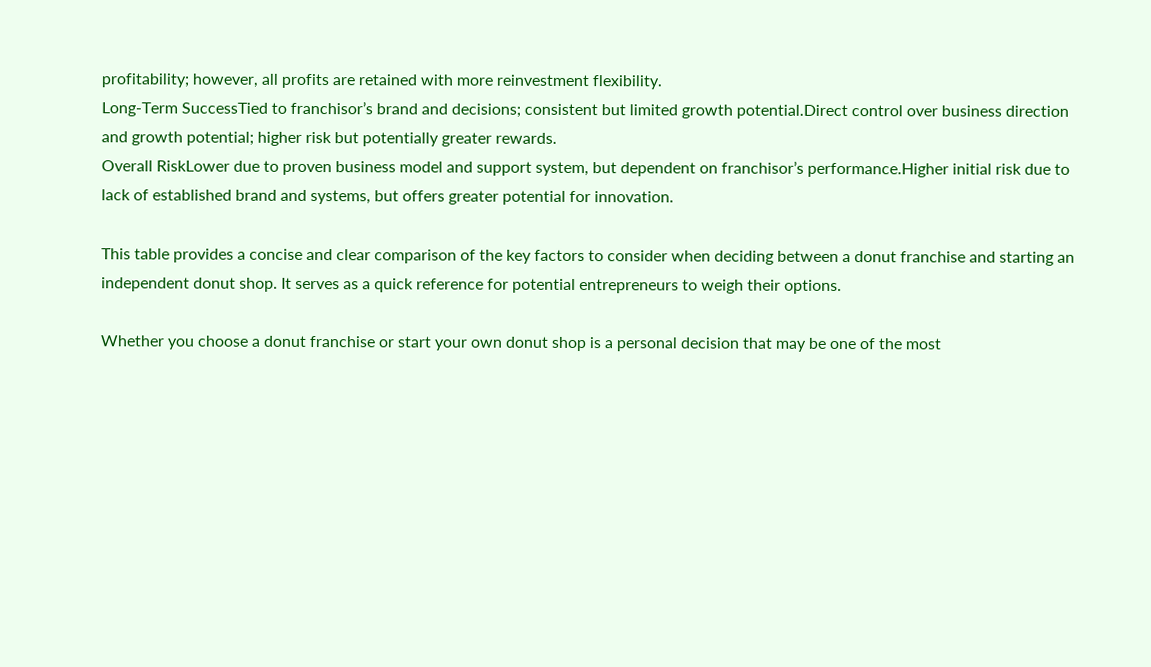profitability; however, all profits are retained with more reinvestment flexibility.
Long-Term SuccessTied to franchisor’s brand and decisions; consistent but limited growth potential.Direct control over business direction and growth potential; higher risk but potentially greater rewards.
Overall RiskLower due to proven business model and support system, but dependent on franchisor’s performance.Higher initial risk due to lack of established brand and systems, but offers greater potential for innovation.

This table provides a concise and clear comparison of the key factors to consider when deciding between a donut franchise and starting an independent donut shop. It serves as a quick reference for potential entrepreneurs to weigh their options.

Whether you choose a donut franchise or start your own donut shop is a personal decision that may be one of the most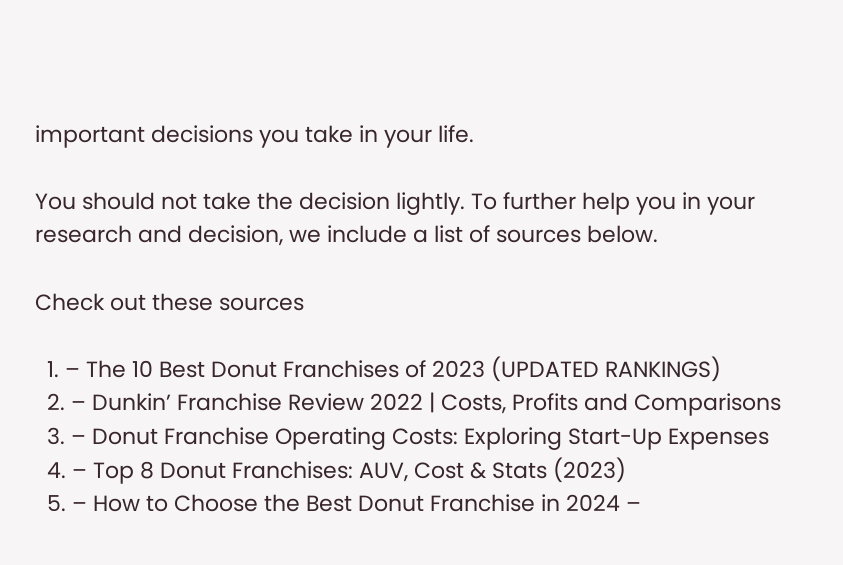important decisions you take in your life.

You should not take the decision lightly. To further help you in your research and decision, we include a list of sources below.

Check out these sources

  1. – The 10 Best Donut Franchises of 2023 (UPDATED RANKINGS)
  2. – Dunkin’ Franchise Review 2022 | Costs, Profits and Comparisons
  3. – Donut Franchise Operating Costs: Exploring Start-Up Expenses
  4. – Top 8 Donut Franchises: AUV, Cost & Stats (2023)
  5. – How to Choose the Best Donut Franchise in 2024 –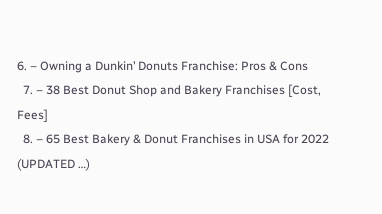6. – Owning a Dunkin’ Donuts Franchise: Pros & Cons
  7. – 38 Best Donut Shop and Bakery Franchises [Cost, Fees]
  8. – 65 Best Bakery & Donut Franchises in USA for 2022 (UPDATED …)